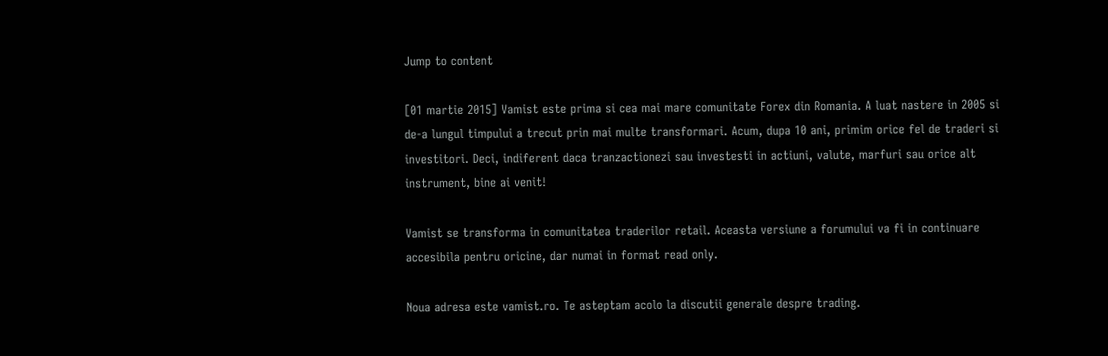Jump to content

[01 martie 2015] Vamist este prima si cea mai mare comunitate Forex din Romania. A luat nastere in 2005 si de-a lungul timpului a trecut prin mai multe transformari. Acum, dupa 10 ani, primim orice fel de traderi si investitori. Deci, indiferent daca tranzactionezi sau investesti in actiuni, valute, marfuri sau orice alt instrument, bine ai venit!

Vamist se transforma in comunitatea traderilor retail. Aceasta versiune a forumului va fi in continuare accesibila pentru oricine, dar numai in format read only.

Noua adresa este vamist.ro. Te asteptam acolo la discutii generale despre trading.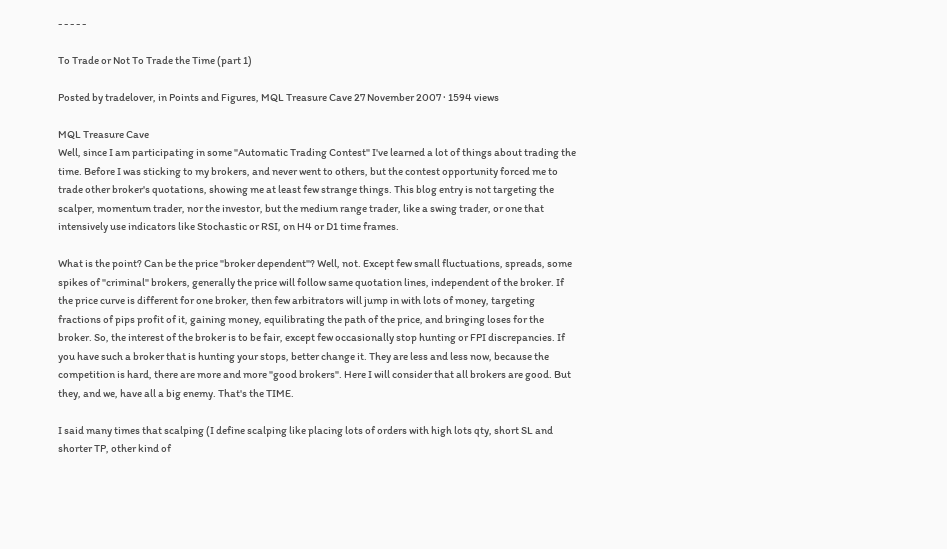- - - - -

To Trade or Not To Trade the Time (part 1)

Posted by tradelover, in Points and Figures, MQL Treasure Cave 27 November 2007 · 1594 views

MQL Treasure Cave
Well, since I am participating in some "Automatic Trading Contest" I've learned a lot of things about trading the time. Before I was sticking to my brokers, and never went to others, but the contest opportunity forced me to trade other broker's quotations, showing me at least few strange things. This blog entry is not targeting the scalper, momentum trader, nor the investor, but the medium range trader, like a swing trader, or one that intensively use indicators like Stochastic or RSI, on H4 or D1 time frames.

What is the point? Can be the price "broker dependent"? Well, not. Except few small fluctuations, spreads, some spikes of "criminal" brokers, generally the price will follow same quotation lines, independent of the broker. If the price curve is different for one broker, then few arbitrators will jump in with lots of money, targeting fractions of pips profit of it, gaining money, equilibrating the path of the price, and bringing loses for the broker. So, the interest of the broker is to be fair, except few occasionally stop hunting or FPI discrepancies. If you have such a broker that is hunting your stops, better change it. They are less and less now, because the competition is hard, there are more and more "good brokers". Here I will consider that all brokers are good. But they, and we, have all a big enemy. That's the TIME.

I said many times that scalping (I define scalping like placing lots of orders with high lots qty, short SL and shorter TP, other kind of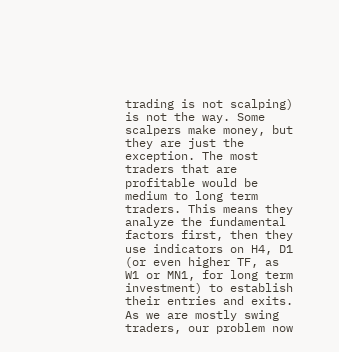trading is not scalping) is not the way. Some scalpers make money, but they are just the exception. The most traders that are profitable would be medium to long term traders. This means they analyze the fundamental factors first, then they use indicators on H4, D1 (or even higher TF, as W1 or MN1, for long term investment) to establish their entries and exits. As we are mostly swing traders, our problem now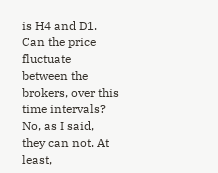is H4 and D1. Can the price fluctuate between the brokers, over this time intervals? No, as I said, they can not. At least,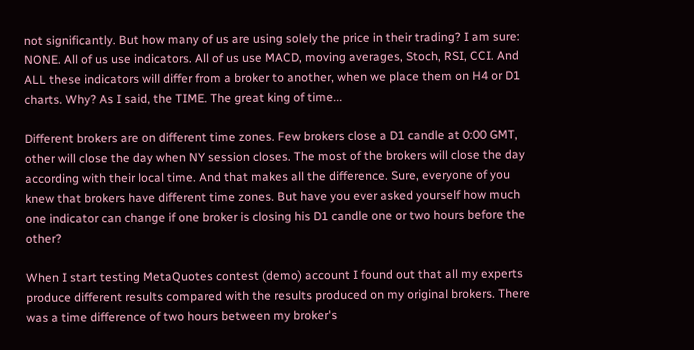not significantly. But how many of us are using solely the price in their trading? I am sure: NONE. All of us use indicators. All of us use MACD, moving averages, Stoch, RSI, CCI. And ALL these indicators will differ from a broker to another, when we place them on H4 or D1 charts. Why? As I said, the TIME. The great king of time...

Different brokers are on different time zones. Few brokers close a D1 candle at 0:00 GMT, other will close the day when NY session closes. The most of the brokers will close the day according with their local time. And that makes all the difference. Sure, everyone of you knew that brokers have different time zones. But have you ever asked yourself how much one indicator can change if one broker is closing his D1 candle one or two hours before the other?

When I start testing MetaQuotes contest (demo) account I found out that all my experts produce different results compared with the results produced on my original brokers. There was a time difference of two hours between my broker's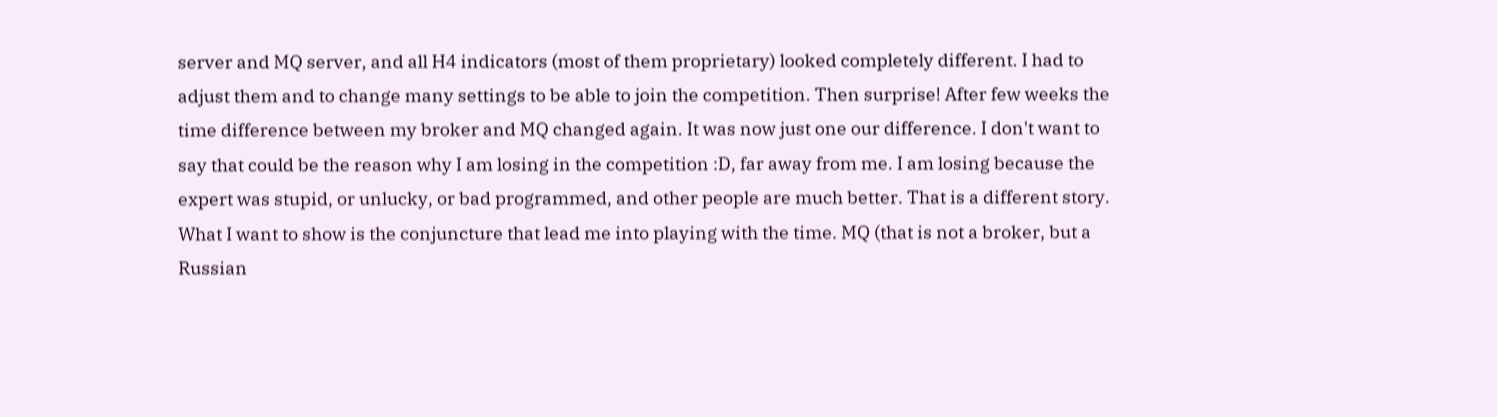server and MQ server, and all H4 indicators (most of them proprietary) looked completely different. I had to adjust them and to change many settings to be able to join the competition. Then surprise! After few weeks the time difference between my broker and MQ changed again. It was now just one our difference. I don't want to say that could be the reason why I am losing in the competition :D, far away from me. I am losing because the expert was stupid, or unlucky, or bad programmed, and other people are much better. That is a different story. What I want to show is the conjuncture that lead me into playing with the time. MQ (that is not a broker, but a Russian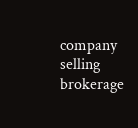company selling brokerage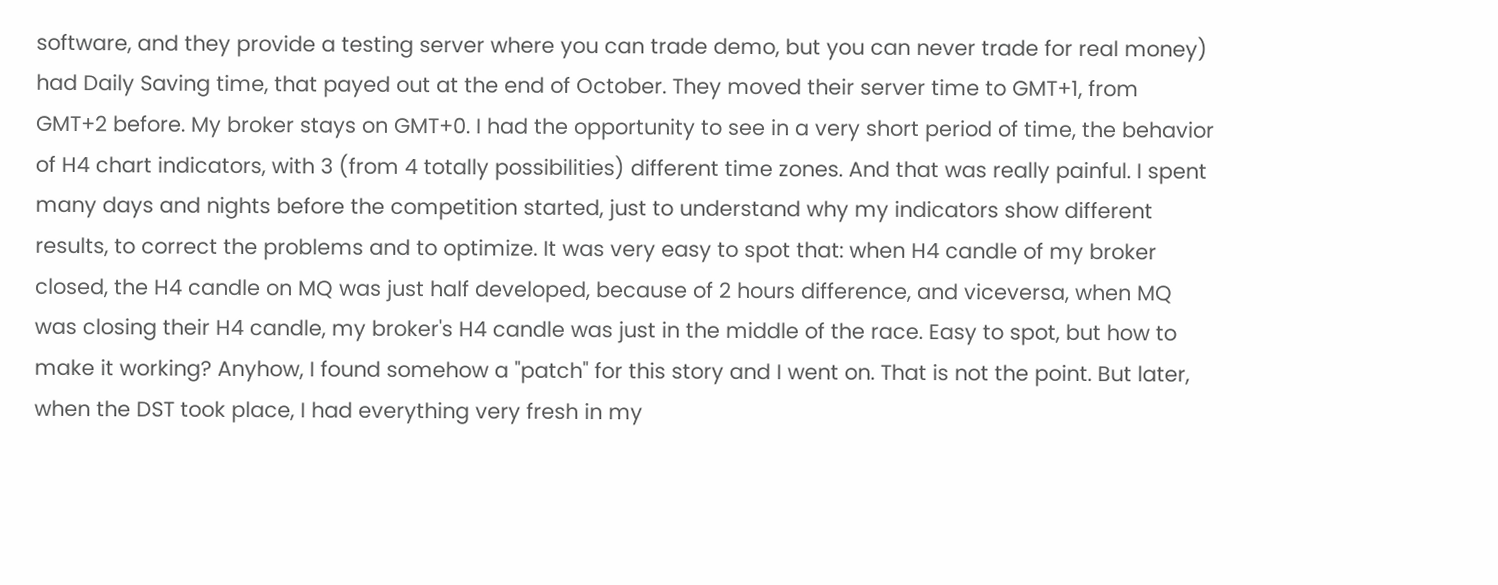software, and they provide a testing server where you can trade demo, but you can never trade for real money) had Daily Saving time, that payed out at the end of October. They moved their server time to GMT+1, from GMT+2 before. My broker stays on GMT+0. I had the opportunity to see in a very short period of time, the behavior of H4 chart indicators, with 3 (from 4 totally possibilities) different time zones. And that was really painful. I spent many days and nights before the competition started, just to understand why my indicators show different results, to correct the problems and to optimize. It was very easy to spot that: when H4 candle of my broker closed, the H4 candle on MQ was just half developed, because of 2 hours difference, and viceversa, when MQ was closing their H4 candle, my broker's H4 candle was just in the middle of the race. Easy to spot, but how to make it working? Anyhow, I found somehow a "patch" for this story and I went on. That is not the point. But later, when the DST took place, I had everything very fresh in my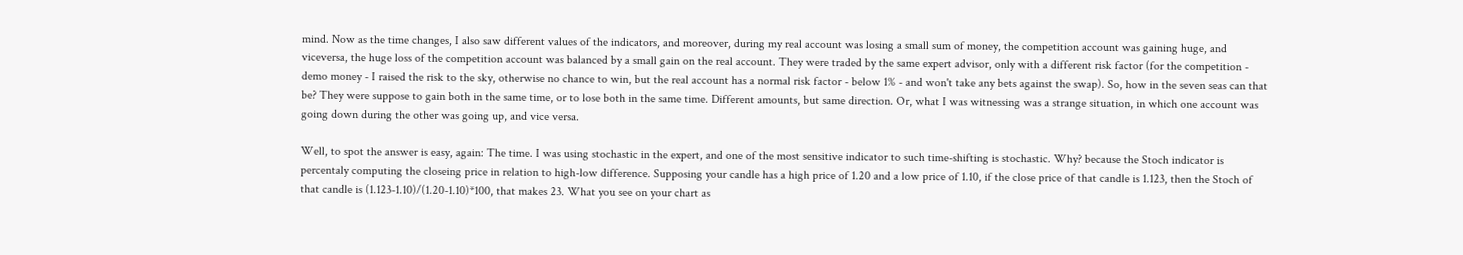mind. Now as the time changes, I also saw different values of the indicators, and moreover, during my real account was losing a small sum of money, the competition account was gaining huge, and viceversa, the huge loss of the competition account was balanced by a small gain on the real account. They were traded by the same expert advisor, only with a different risk factor (for the competition - demo money - I raised the risk to the sky, otherwise no chance to win, but the real account has a normal risk factor - below 1% - and won't take any bets against the swap). So, how in the seven seas can that be? They were suppose to gain both in the same time, or to lose both in the same time. Different amounts, but same direction. Or, what I was witnessing was a strange situation, in which one account was going down during the other was going up, and vice versa.

Well, to spot the answer is easy, again: The time. I was using stochastic in the expert, and one of the most sensitive indicator to such time-shifting is stochastic. Why? because the Stoch indicator is percentaly computing the closeing price in relation to high-low difference. Supposing your candle has a high price of 1.20 and a low price of 1.10, if the close price of that candle is 1.123, then the Stoch of that candle is (1.123-1.10)/(1.20-1.10)*100, that makes 23. What you see on your chart as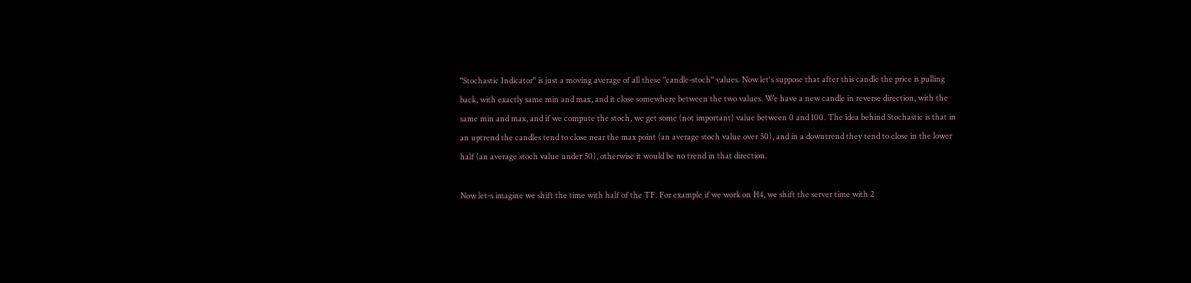"Stochastic Indicator" is just a moving average of all these "candle-stoch" values. Now let's suppose that after this candle the price is pulling back, with exactly same min and max, and it close somewhere between the two values. We have a new candle in reverse direction, with the same min and max, and if we compute the stoch, we get some (not important) value between 0 and 100. The idea behind Stochastic is that in an uptrend the candles tend to close near the max point (an average stoch value over 50), and in a downtrend they tend to close in the lower half (an average stoch value under 50), otherwise it would be no trend in that direction.

Now let-s imagine we shift the time with half of the TF. For example if we work on H4, we shift the server time with 2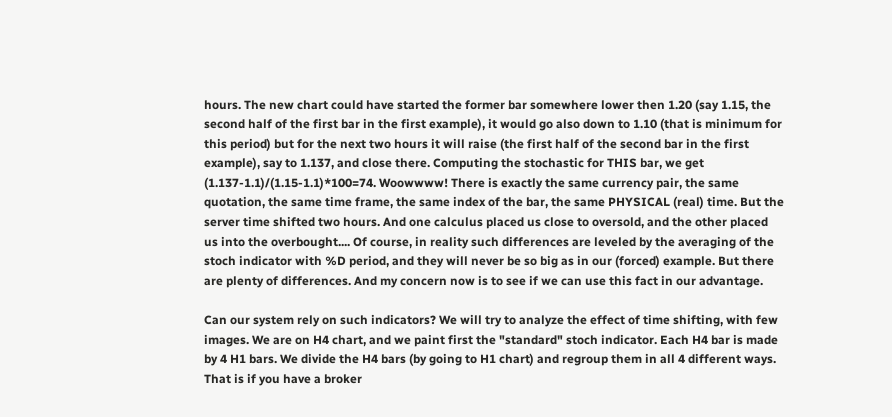hours. The new chart could have started the former bar somewhere lower then 1.20 (say 1.15, the second half of the first bar in the first example), it would go also down to 1.10 (that is minimum for this period) but for the next two hours it will raise (the first half of the second bar in the first example), say to 1.137, and close there. Computing the stochastic for THIS bar, we get (1.137-1.1)/(1.15-1.1)*100=74. Woowwww! There is exactly the same currency pair, the same quotation, the same time frame, the same index of the bar, the same PHYSICAL (real) time. But the server time shifted two hours. And one calculus placed us close to oversold, and the other placed us into the overbought.... Of course, in reality such differences are leveled by the averaging of the stoch indicator with %D period, and they will never be so big as in our (forced) example. But there are plenty of differences. And my concern now is to see if we can use this fact in our advantage.

Can our system rely on such indicators? We will try to analyze the effect of time shifting, with few images. We are on H4 chart, and we paint first the "standard" stoch indicator. Each H4 bar is made by 4 H1 bars. We divide the H4 bars (by going to H1 chart) and regroup them in all 4 different ways. That is if you have a broker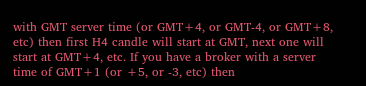with GMT server time (or GMT+4, or GMT-4, or GMT+8, etc) then first H4 candle will start at GMT, next one will start at GMT+4, etc. If you have a broker with a server time of GMT+1 (or +5, or -3, etc) then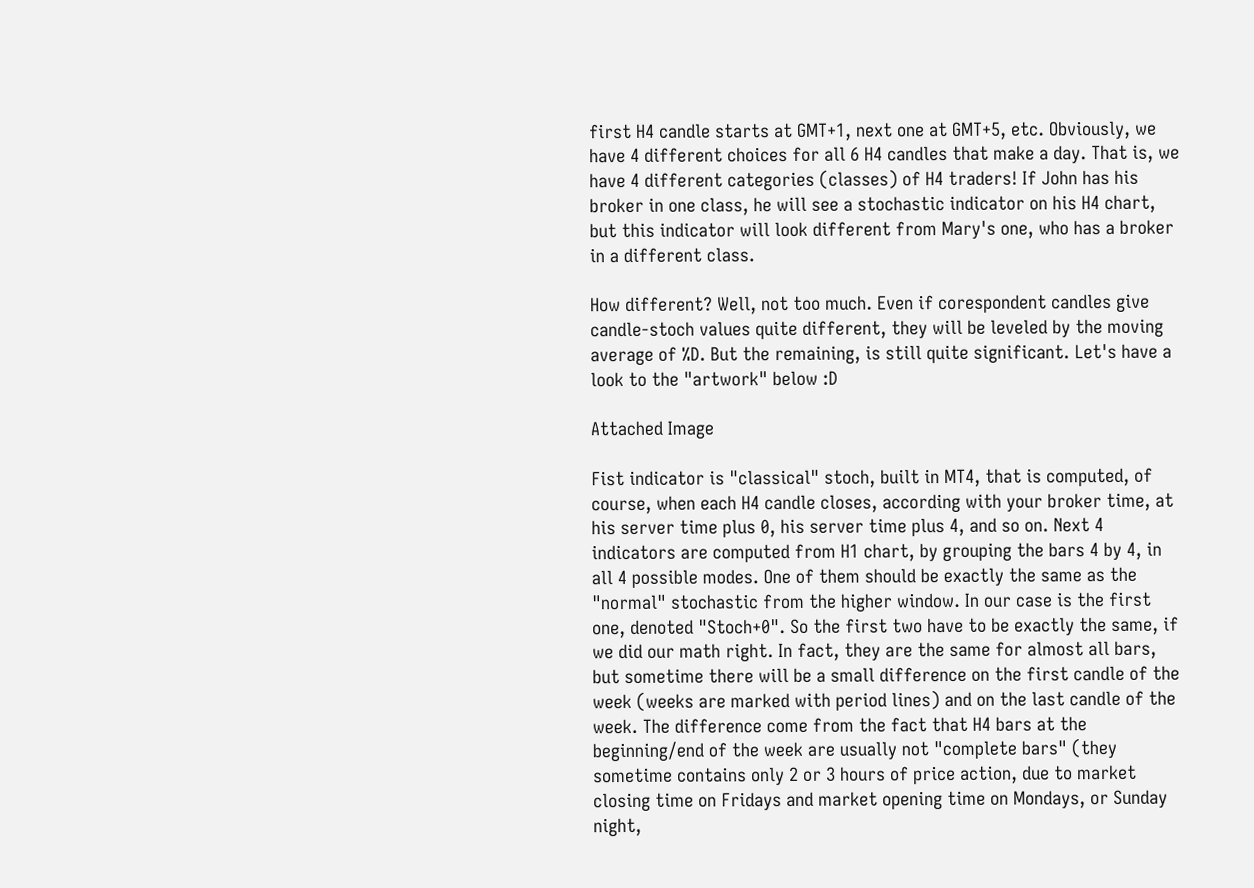first H4 candle starts at GMT+1, next one at GMT+5, etc. Obviously, we have 4 different choices for all 6 H4 candles that make a day. That is, we have 4 different categories (classes) of H4 traders! If John has his broker in one class, he will see a stochastic indicator on his H4 chart, but this indicator will look different from Mary's one, who has a broker in a different class.

How different? Well, not too much. Even if corespondent candles give candle-stoch values quite different, they will be leveled by the moving average of %D. But the remaining, is still quite significant. Let's have a look to the "artwork" below :D

Attached Image

Fist indicator is "classical" stoch, built in MT4, that is computed, of course, when each H4 candle closes, according with your broker time, at his server time plus 0, his server time plus 4, and so on. Next 4 indicators are computed from H1 chart, by grouping the bars 4 by 4, in all 4 possible modes. One of them should be exactly the same as the "normal" stochastic from the higher window. In our case is the first one, denoted "Stoch+0". So the first two have to be exactly the same, if we did our math right. In fact, they are the same for almost all bars, but sometime there will be a small difference on the first candle of the week (weeks are marked with period lines) and on the last candle of the week. The difference come from the fact that H4 bars at the beginning/end of the week are usually not "complete bars" (they sometime contains only 2 or 3 hours of price action, due to market closing time on Fridays and market opening time on Mondays, or Sunday night,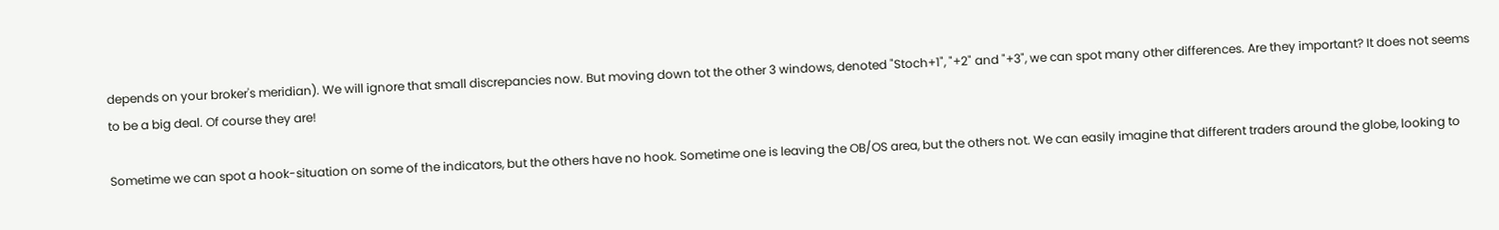depends on your broker's meridian). We will ignore that small discrepancies now. But moving down tot the other 3 windows, denoted "Stoch+1", "+2" and "+3", we can spot many other differences. Are they important? It does not seems to be a big deal. Of course they are!

Sometime we can spot a hook-situation on some of the indicators, but the others have no hook. Sometime one is leaving the OB/OS area, but the others not. We can easily imagine that different traders around the globe, looking to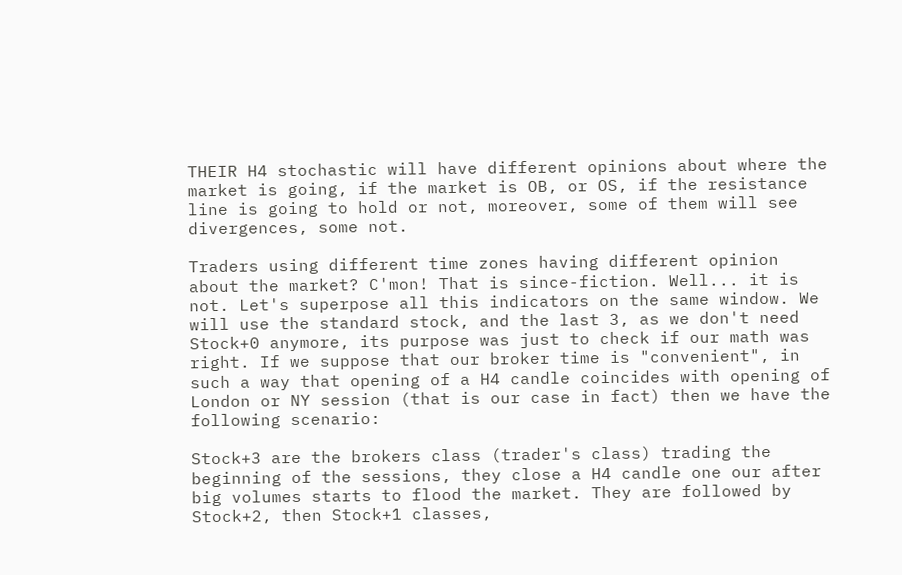THEIR H4 stochastic will have different opinions about where the market is going, if the market is OB, or OS, if the resistance line is going to hold or not, moreover, some of them will see divergences, some not.

Traders using different time zones having different opinion about the market? C'mon! That is since-fiction. Well... it is not. Let's superpose all this indicators on the same window. We will use the standard stock, and the last 3, as we don't need Stock+0 anymore, its purpose was just to check if our math was right. If we suppose that our broker time is "convenient", in such a way that opening of a H4 candle coincides with opening of London or NY session (that is our case in fact) then we have the following scenario:

Stock+3 are the brokers class (trader's class) trading the beginning of the sessions, they close a H4 candle one our after big volumes starts to flood the market. They are followed by Stock+2, then Stock+1 classes,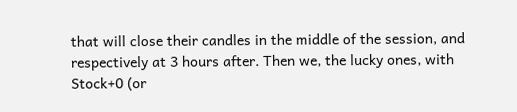that will close their candles in the middle of the session, and respectively at 3 hours after. Then we, the lucky ones, with Stock+0 (or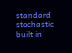standard stochastic built in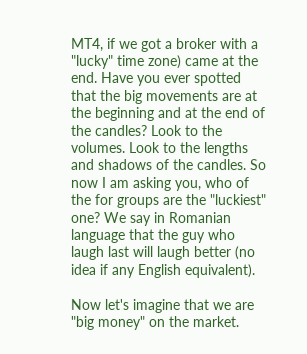MT4, if we got a broker with a "lucky" time zone) came at the end. Have you ever spotted that the big movements are at the beginning and at the end of the candles? Look to the volumes. Look to the lengths and shadows of the candles. So now I am asking you, who of the for groups are the "luckiest" one? We say in Romanian language that the guy who laugh last will laugh better (no idea if any English equivalent).

Now let's imagine that we are "big money" on the market.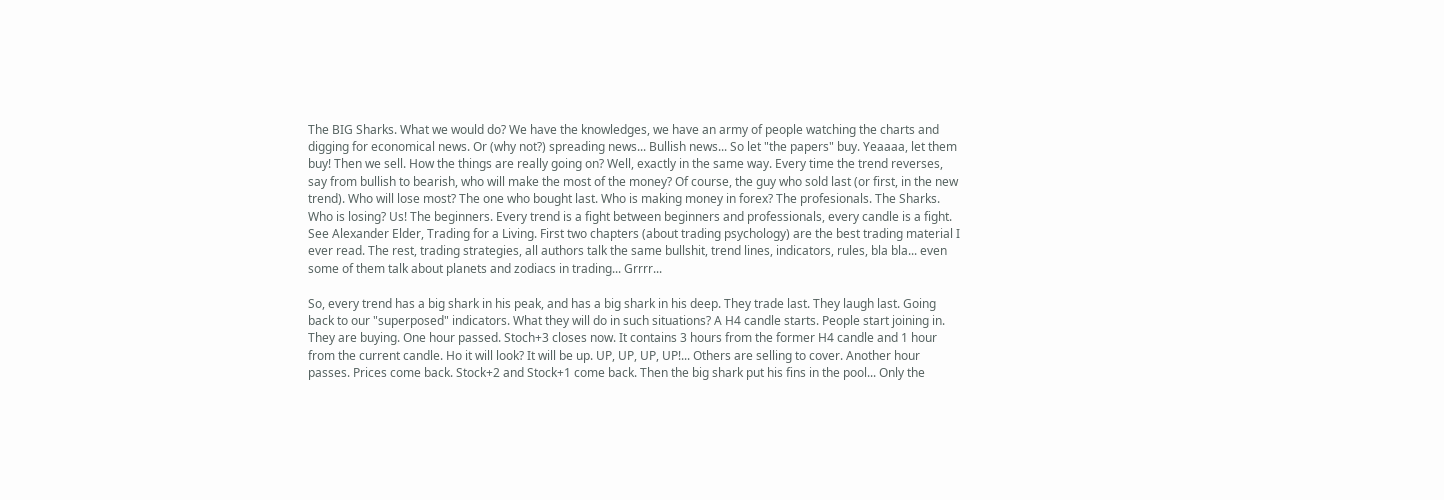The BIG Sharks. What we would do? We have the knowledges, we have an army of people watching the charts and digging for economical news. Or (why not?) spreading news... Bullish news... So let "the papers" buy. Yeaaaa, let them buy! Then we sell. How the things are really going on? Well, exactly in the same way. Every time the trend reverses, say from bullish to bearish, who will make the most of the money? Of course, the guy who sold last (or first, in the new trend). Who will lose most? The one who bought last. Who is making money in forex? The profesionals. The Sharks. Who is losing? Us! The beginners. Every trend is a fight between beginners and professionals, every candle is a fight. See Alexander Elder, Trading for a Living. First two chapters (about trading psychology) are the best trading material I ever read. The rest, trading strategies, all authors talk the same bullshit, trend lines, indicators, rules, bla bla... even some of them talk about planets and zodiacs in trading... Grrrr...

So, every trend has a big shark in his peak, and has a big shark in his deep. They trade last. They laugh last. Going back to our "superposed" indicators. What they will do in such situations? A H4 candle starts. People start joining in. They are buying. One hour passed. Stoch+3 closes now. It contains 3 hours from the former H4 candle and 1 hour from the current candle. Ho it will look? It will be up. UP, UP, UP, UP!... Others are selling to cover. Another hour passes. Prices come back. Stock+2 and Stock+1 come back. Then the big shark put his fins in the pool... Only the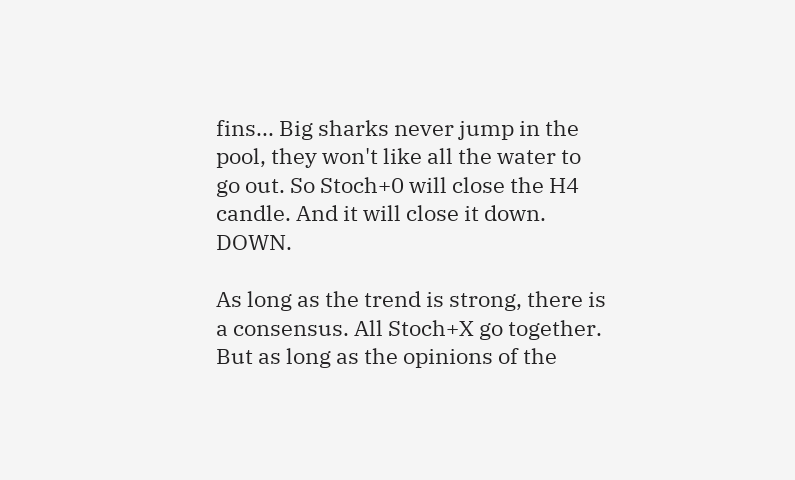fins... Big sharks never jump in the pool, they won't like all the water to go out. So Stoch+0 will close the H4 candle. And it will close it down. DOWN.

As long as the trend is strong, there is a consensus. All Stoch+X go together. But as long as the opinions of the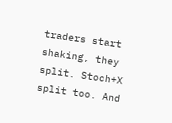traders start shaking, they split. Stoch+X split too. And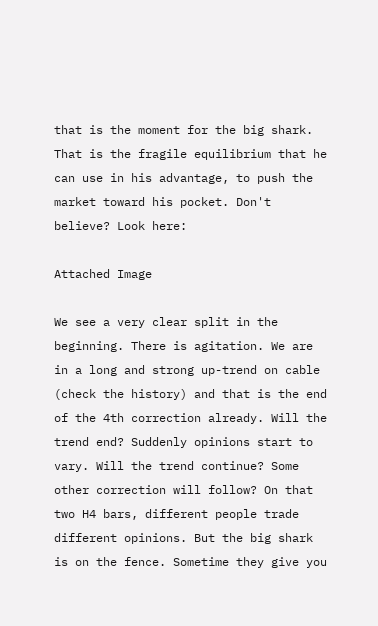that is the moment for the big shark. That is the fragile equilibrium that he can use in his advantage, to push the market toward his pocket. Don't believe? Look here:

Attached Image

We see a very clear split in the beginning. There is agitation. We are in a long and strong up-trend on cable (check the history) and that is the end of the 4th correction already. Will the trend end? Suddenly opinions start to vary. Will the trend continue? Some other correction will follow? On that two H4 bars, different people trade different opinions. But the big shark is on the fence. Sometime they give you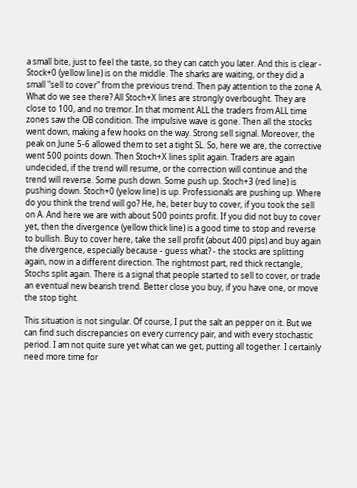a small bite, just to feel the taste, so they can catch you later. And this is clear - Stock+0 (yellow line) is on the middle. The sharks are waiting, or they did a small "sell to cover" from the previous trend. Then pay attention to the zone A. What do we see there? All Stoch+X lines are strongly overbought. They are close to 100, and no tremor. In that moment ALL the traders from ALL time zones saw the OB condition. The impulsive wave is gone. Then all the stocks went down, making a few hooks on the way. Strong sell signal. Moreover, the peak on June 5-6 allowed them to set a tight SL. So, here we are, the corrective went 500 points down. Then Stoch+X lines split again. Traders are again undecided, if the trend will resume, or the correction will continue and the trend will reverse. Some push down. Some push up. Stoch+3 (red line) is pushing down. Stoch+0 (yelow line) is up. Professionals are pushing up. Where do you think the trend will go? He, he, beter buy to cover, if you took the sell on A. And here we are with about 500 points profit. If you did not buy to cover yet, then the divergence (yellow thick line) is a good time to stop and reverse to bullish. Buy to cover here, take the sell profit (about 400 pips) and buy again the divergence, especially because - guess what? - the stocks are splitting again, now in a different direction. The rightmost part, red thick rectangle, Stochs split again. There is a signal that people started to sell to cover, or trade an eventual new bearish trend. Better close you buy, if you have one, or move the stop tight.

This situation is not singular. Of course, I put the salt an pepper on it. But we can find such discrepancies on every currency pair, and with every stochastic period. I am not quite sure yet what can we get, putting all together. I certainly need more time for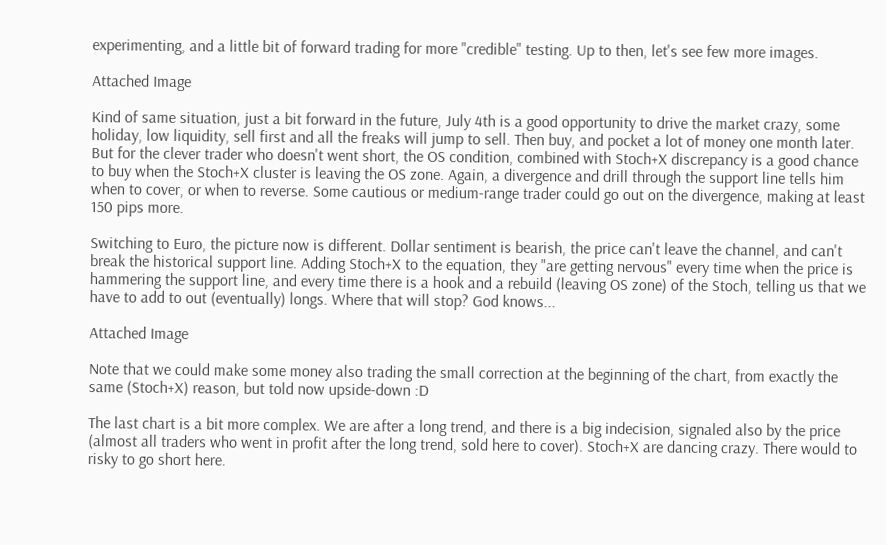experimenting, and a little bit of forward trading for more "credible" testing. Up to then, let's see few more images.

Attached Image

Kind of same situation, just a bit forward in the future, July 4th is a good opportunity to drive the market crazy, some holiday, low liquidity, sell first and all the freaks will jump to sell. Then buy, and pocket a lot of money one month later. But for the clever trader who doesn't went short, the OS condition, combined with Stoch+X discrepancy is a good chance to buy when the Stoch+X cluster is leaving the OS zone. Again, a divergence and drill through the support line tells him when to cover, or when to reverse. Some cautious or medium-range trader could go out on the divergence, making at least 150 pips more.

Switching to Euro, the picture now is different. Dollar sentiment is bearish, the price can't leave the channel, and can't break the historical support line. Adding Stoch+X to the equation, they "are getting nervous" every time when the price is hammering the support line, and every time there is a hook and a rebuild (leaving OS zone) of the Stoch, telling us that we have to add to out (eventually) longs. Where that will stop? God knows...

Attached Image

Note that we could make some money also trading the small correction at the beginning of the chart, from exactly the same (Stoch+X) reason, but told now upside-down :D

The last chart is a bit more complex. We are after a long trend, and there is a big indecision, signaled also by the price (almost all traders who went in profit after the long trend, sold here to cover). Stoch+X are dancing crazy. There would to risky to go short here.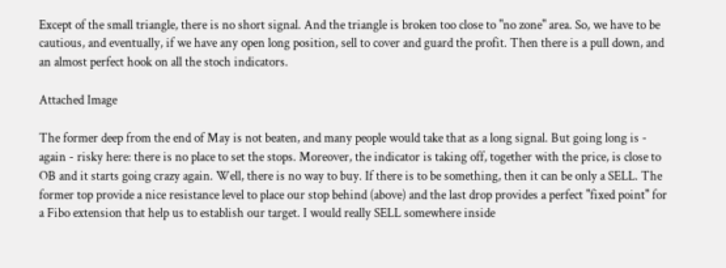Except of the small triangle, there is no short signal. And the triangle is broken too close to "no zone" area. So, we have to be cautious, and eventually, if we have any open long position, sell to cover and guard the profit. Then there is a pull down, and an almost perfect hook on all the stoch indicators.

Attached Image

The former deep from the end of May is not beaten, and many people would take that as a long signal. But going long is - again - risky here: there is no place to set the stops. Moreover, the indicator is taking off, together with the price, is close to OB and it starts going crazy again. Well, there is no way to buy. If there is to be something, then it can be only a SELL. The former top provide a nice resistance level to place our stop behind (above) and the last drop provides a perfect "fixed point" for a Fibo extension that help us to establish our target. I would really SELL somewhere inside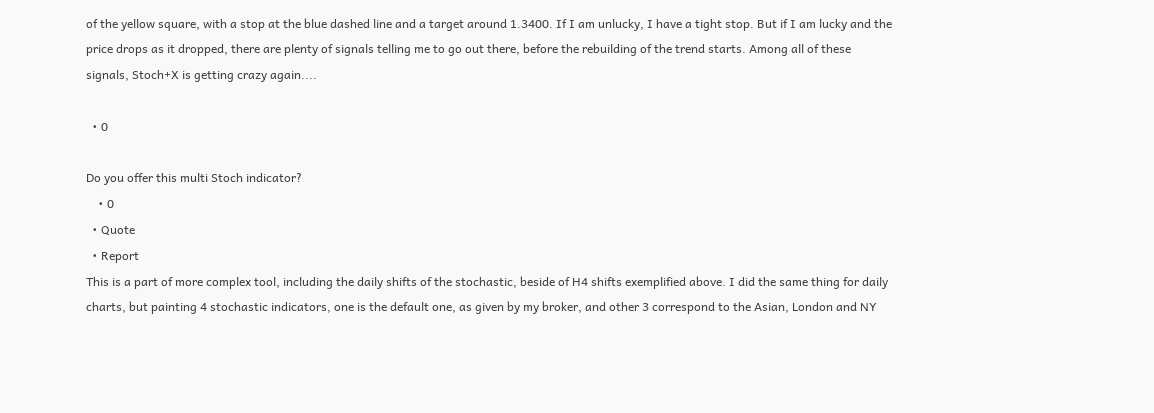of the yellow square, with a stop at the blue dashed line and a target around 1.3400. If I am unlucky, I have a tight stop. But if I am lucky and the price drops as it dropped, there are plenty of signals telling me to go out there, before the rebuilding of the trend starts. Among all of these signals, Stoch+X is getting crazy again....

  • 0

Do you offer this multi Stoch indicator?
    • 0
  • Quote
  • Report
This is a part of more complex tool, including the daily shifts of the stochastic, beside of H4 shifts exemplified above. I did the same thing for daily charts, but painting 4 stochastic indicators, one is the default one, as given by my broker, and other 3 correspond to the Asian, London and NY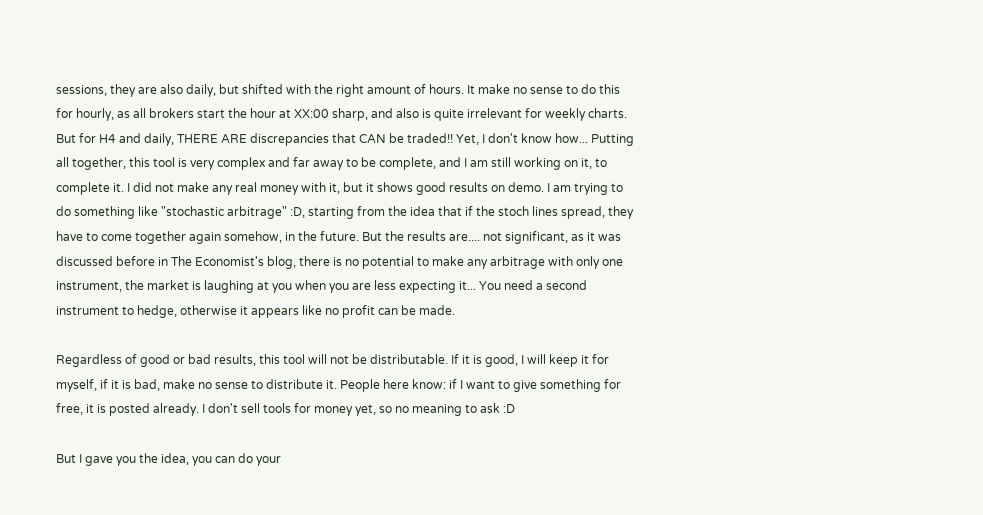sessions, they are also daily, but shifted with the right amount of hours. It make no sense to do this for hourly, as all brokers start the hour at XX:00 sharp, and also is quite irrelevant for weekly charts. But for H4 and daily, THERE ARE discrepancies that CAN be traded!! Yet, I don't know how... Putting all together, this tool is very complex and far away to be complete, and I am still working on it, to complete it. I did not make any real money with it, but it shows good results on demo. I am trying to do something like "stochastic arbitrage" :D, starting from the idea that if the stoch lines spread, they have to come together again somehow, in the future. But the results are.... not significant, as it was discussed before in The Economist's blog, there is no potential to make any arbitrage with only one instrument, the market is laughing at you when you are less expecting it... You need a second instrument to hedge, otherwise it appears like no profit can be made.

Regardless of good or bad results, this tool will not be distributable. If it is good, I will keep it for myself, if it is bad, make no sense to distribute it. People here know: if I want to give something for free, it is posted already. I don't sell tools for money yet, so no meaning to ask :D

But I gave you the idea, you can do your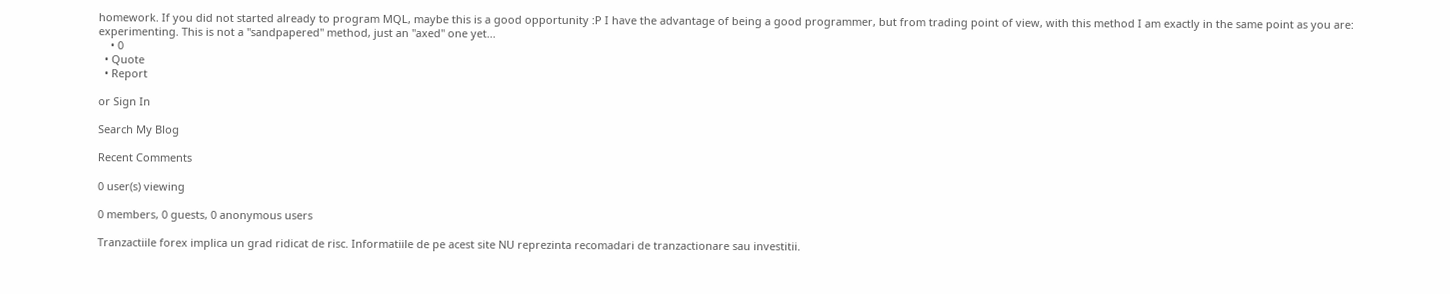homework. If you did not started already to program MQL, maybe this is a good opportunity :P I have the advantage of being a good programmer, but from trading point of view, with this method I am exactly in the same point as you are: experimenting. This is not a "sandpapered" method, just an "axed" one yet...
    • 0
  • Quote
  • Report

or Sign In

Search My Blog

Recent Comments

0 user(s) viewing

0 members, 0 guests, 0 anonymous users

Tranzactiile forex implica un grad ridicat de risc. Informatiile de pe acest site NU reprezinta recomadari de tranzactionare sau investitii.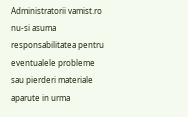Administratorii vamist.ro nu-si asuma responsabilitatea pentru eventualele probleme sau pierderi materiale aparute in urma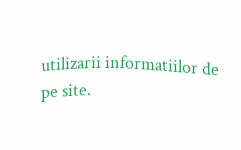utilizarii informatiilor de pe site.